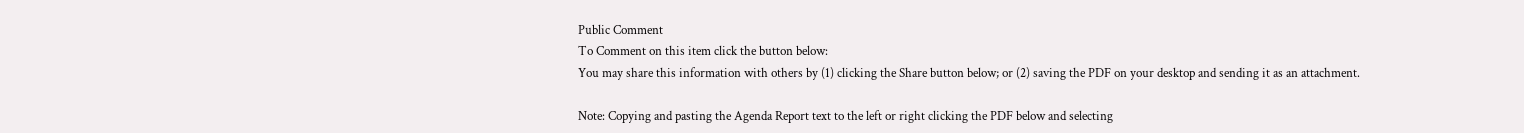Public Comment
To Comment on this item click the button below:
You may share this information with others by (1) clicking the Share button below; or (2) saving the PDF on your desktop and sending it as an attachment.

Note: Copying and pasting the Agenda Report text to the left or right clicking the PDF below and selecting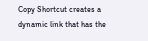Copy Shortcut creates a dynamic link that has the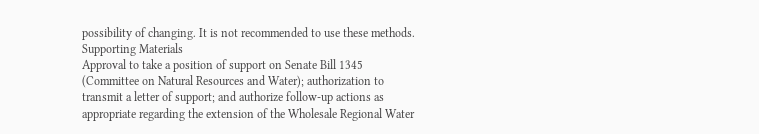possibility of changing. It is not recommended to use these methods.
Supporting Materials
Approval to take a position of support on Senate Bill 1345 (Committee on Natural Resources and Water); authorization to transmit a letter of support; and authorize follow-up actions as appropriate regarding the extension of the Wholesale Regional Water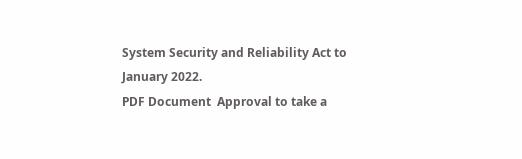System Security and Reliability Act to January 2022.
PDF Document  Approval to take a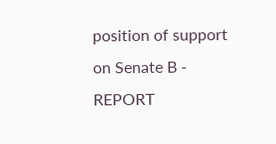position of support on Senate B - REPORT